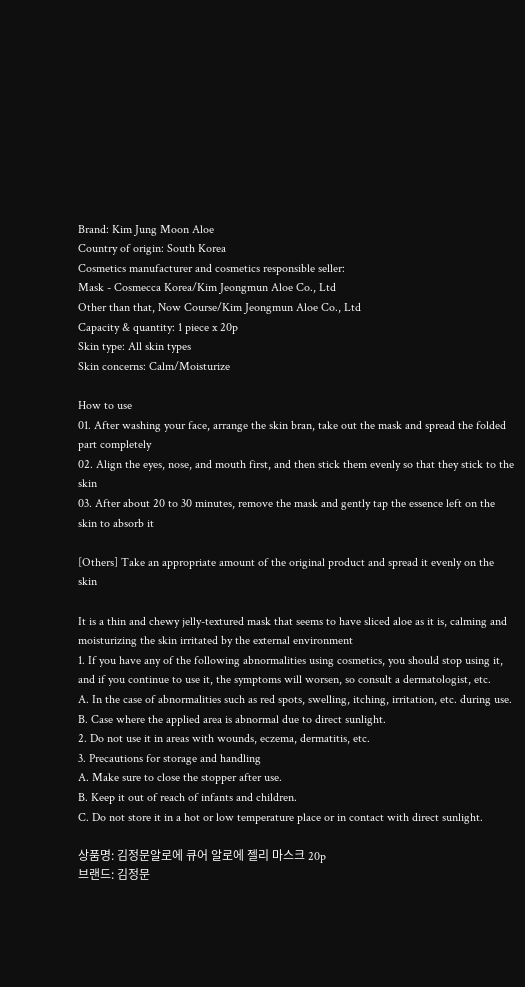Brand: Kim Jung Moon Aloe
Country of origin: South Korea
Cosmetics manufacturer and cosmetics responsible seller:
Mask - Cosmecca Korea/Kim Jeongmun Aloe Co., Ltd
Other than that, Now Course/Kim Jeongmun Aloe Co., Ltd
Capacity & quantity: 1 piece x 20p
Skin type: All skin types
Skin concerns: Calm/Moisturize

How to use
01. After washing your face, arrange the skin bran, take out the mask and spread the folded part completely
02. Align the eyes, nose, and mouth first, and then stick them evenly so that they stick to the skin
03. After about 20 to 30 minutes, remove the mask and gently tap the essence left on the skin to absorb it

[Others] Take an appropriate amount of the original product and spread it evenly on the skin

It is a thin and chewy jelly-textured mask that seems to have sliced aloe as it is, calming and moisturizing the skin irritated by the external environment
1. If you have any of the following abnormalities using cosmetics, you should stop using it, and if you continue to use it, the symptoms will worsen, so consult a dermatologist, etc.
A. In the case of abnormalities such as red spots, swelling, itching, irritation, etc. during use.
B. Case where the applied area is abnormal due to direct sunlight.
2. Do not use it in areas with wounds, eczema, dermatitis, etc.
3. Precautions for storage and handling
A. Make sure to close the stopper after use.
B. Keep it out of reach of infants and children.
C. Do not store it in a hot or low temperature place or in contact with direct sunlight.

상품명: 김정문알로에 큐어 알로에 젤리 마스크 20p
브랜드: 김정문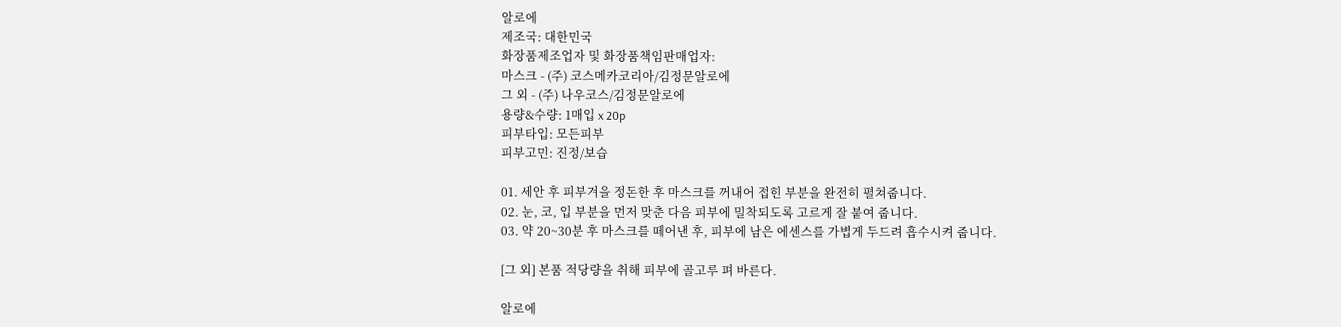알로에
제조국: 대한민국
화장품제조업자 및 화장품책임판매업자:
마스크 - (주) 코스메카코리아/김정문알로에
그 외 - (주) 나우코스/김정문알로에
용량&수량: 1매입 x 20p
피부타입: 모든피부
피부고민: 진정/보습

01. 세안 후 피부겨을 정돈한 후 마스크를 꺼내어 접힌 부분을 완전히 펼쳐줍니다.
02. 눈, 코, 입 부분을 먼저 맞춘 다음 피부에 밀착되도록 고르게 잘 붙여 줍니다.
03. 약 20~30분 후 마스크를 떼어낸 후, 피부에 남은 에센스를 가볍게 두드려 흡수시켜 줍니다.

[그 외] 본품 적당량을 취해 피부에 골고루 펴 바른다.

알로에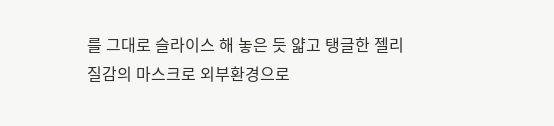를 그대로 슬라이스 해 놓은 듯 얇고 탱글한 젤리 질감의 마스크로 외부환경으로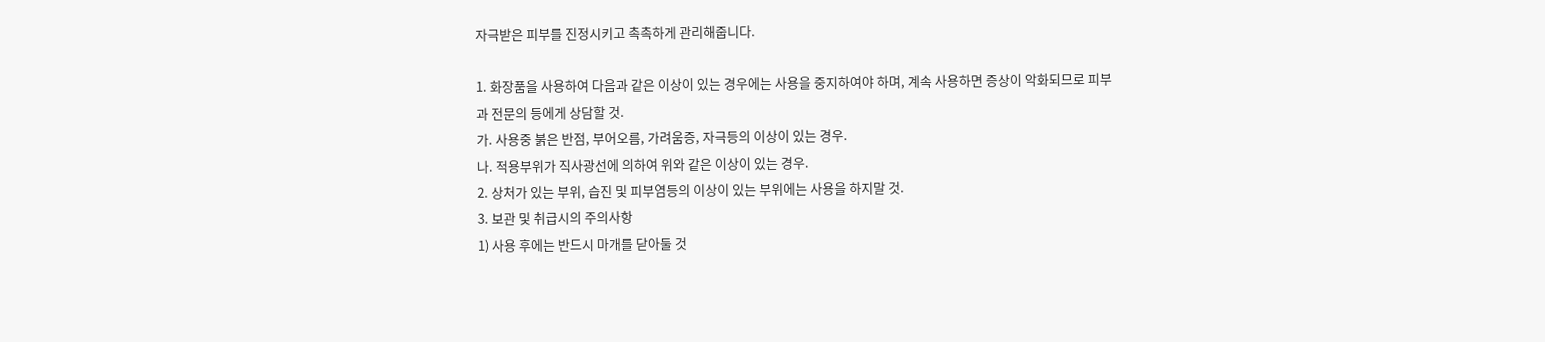자극받은 피부를 진정시키고 촉촉하게 관리해줍니다.

1. 화장품을 사용하여 다음과 같은 이상이 있는 경우에는 사용을 중지하여야 하며, 계속 사용하면 증상이 악화되므로 피부과 전문의 등에게 상담할 것.
가. 사용중 붉은 반점, 부어오름, 가려움증, 자극등의 이상이 있는 경우.
나. 적용부위가 직사광선에 의하여 위와 같은 이상이 있는 경우.
2. 상처가 있는 부위, 습진 및 피부염등의 이상이 있는 부위에는 사용을 하지말 것.
3. 보관 및 취급시의 주의사항
1) 사용 후에는 반드시 마개를 닫아둘 것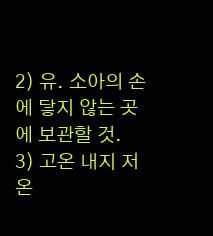2) 유. 소아의 손에 닿지 않는 곳에 보관할 것.
3) 고온 내지 저온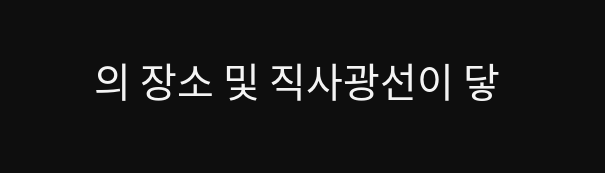의 장소 및 직사광선이 닿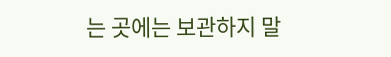는 곳에는 보관하지 말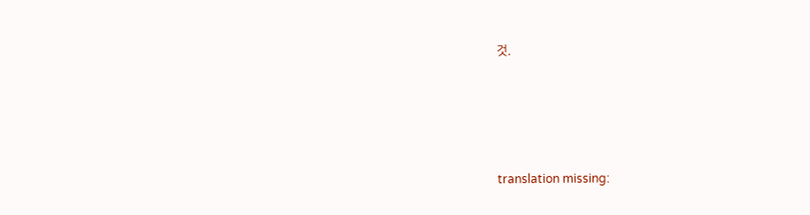것.






translation missing: